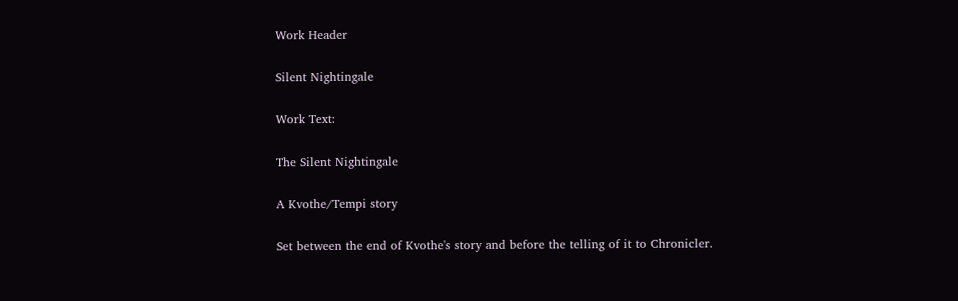Work Header

Silent Nightingale

Work Text:

The Silent Nightingale

A Kvothe/Tempi story

Set between the end of Kvothe's story and before the telling of it to Chronicler.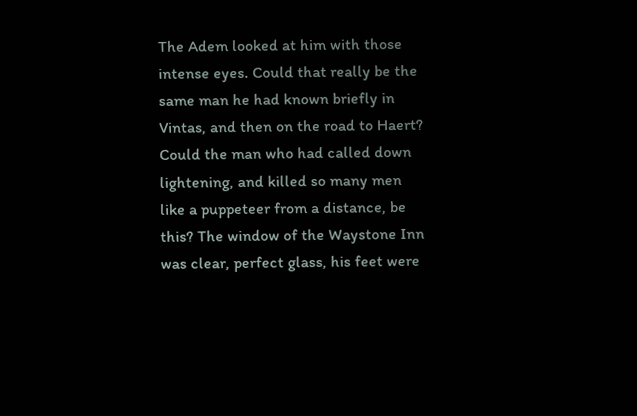The Adem looked at him with those intense eyes. Could that really be the same man he had known briefly in Vintas, and then on the road to Haert? Could the man who had called down lightening, and killed so many men like a puppeteer from a distance, be this? The window of the Waystone Inn was clear, perfect glass, his feet were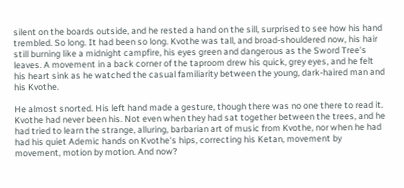silent on the boards outside, and he rested a hand on the sill, surprised to see how his hand trembled. So long. It had been so long. Kvothe was tall, and broad-shouldered now, his hair still burning like a midnight campfire, his eyes green and dangerous as the Sword Tree's leaves. A movement in a back corner of the taproom drew his quick, grey eyes, and he felt his heart sink as he watched the casual familiarity between the young, dark-haired man and his Kvothe.

He almost snorted. His left hand made a gesture, though there was no one there to read it. Kvothe had never been his. Not even when they had sat together between the trees, and he had tried to learn the strange, alluring, barbarian art of music from Kvothe, nor when he had had his quiet Ademic hands on Kvothe's hips, correcting his Ketan, movement by movement, motion by motion. And now?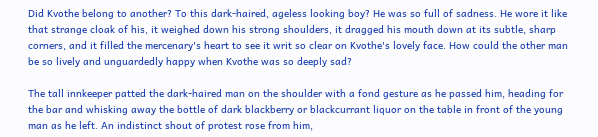Did Kvothe belong to another? To this dark-haired, ageless looking boy? He was so full of sadness. He wore it like that strange cloak of his, it weighed down his strong shoulders, it dragged his mouth down at its subtle, sharp corners, and it filled the mercenary's heart to see it writ so clear on Kvothe's lovely face. How could the other man be so lively and unguardedly happy when Kvothe was so deeply sad?

The tall innkeeper patted the dark-haired man on the shoulder with a fond gesture as he passed him, heading for the bar and whisking away the bottle of dark blackberry or blackcurrant liquor on the table in front of the young man as he left. An indistinct shout of protest rose from him,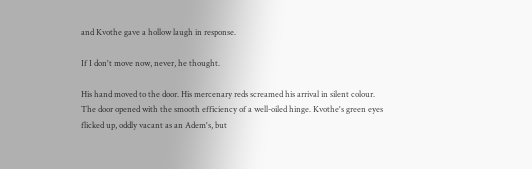and Kvothe gave a hollow laugh in response.

If I don't move now, never, he thought.

His hand moved to the door. His mercenary reds screamed his arrival in silent colour. The door opened with the smooth efficiency of a well-oiled hinge. Kvothe's green eyes flicked up, oddly vacant as an Adem's, but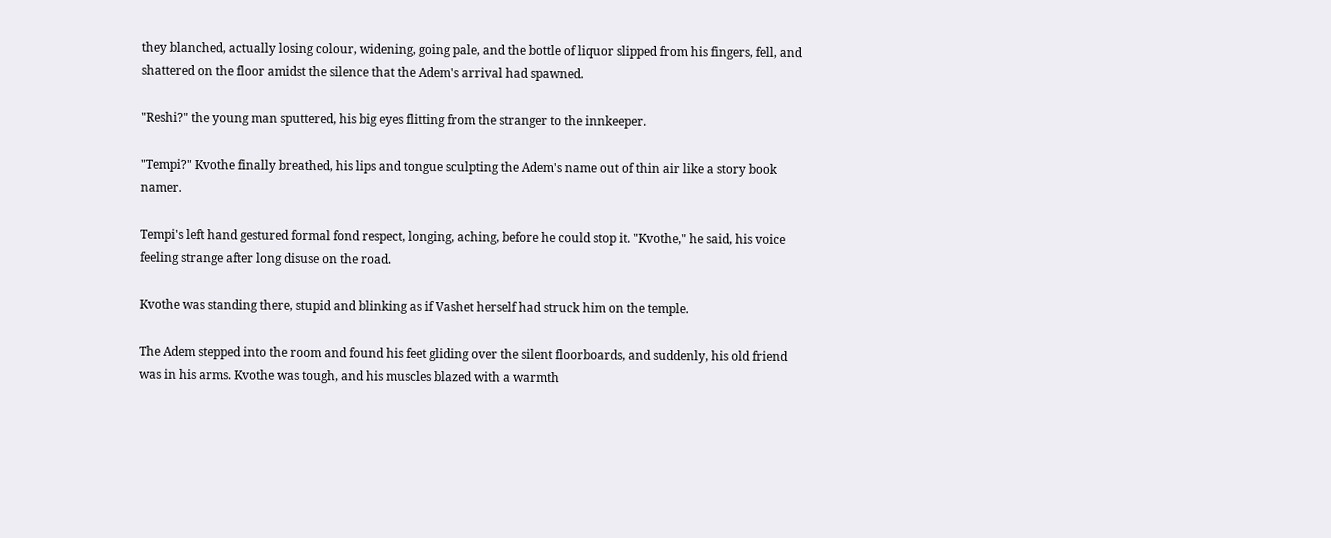they blanched, actually losing colour, widening, going pale, and the bottle of liquor slipped from his fingers, fell, and shattered on the floor amidst the silence that the Adem's arrival had spawned.

"Reshi?" the young man sputtered, his big eyes flitting from the stranger to the innkeeper.

"Tempi?" Kvothe finally breathed, his lips and tongue sculpting the Adem's name out of thin air like a story book namer.

Tempi's left hand gestured formal fond respect, longing, aching, before he could stop it. "Kvothe," he said, his voice feeling strange after long disuse on the road.

Kvothe was standing there, stupid and blinking as if Vashet herself had struck him on the temple.

The Adem stepped into the room and found his feet gliding over the silent floorboards, and suddenly, his old friend was in his arms. Kvothe was tough, and his muscles blazed with a warmth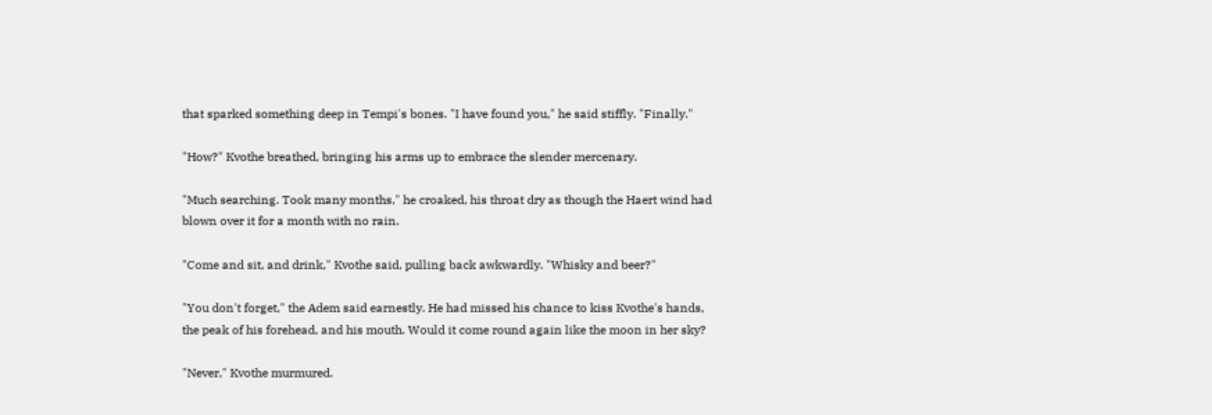that sparked something deep in Tempi's bones. "I have found you," he said stiffly. "Finally."

"How?" Kvothe breathed, bringing his arms up to embrace the slender mercenary.

"Much searching. Took many months," he croaked, his throat dry as though the Haert wind had blown over it for a month with no rain.

"Come and sit, and drink," Kvothe said, pulling back awkwardly. "Whisky and beer?"

"You don't forget," the Adem said earnestly. He had missed his chance to kiss Kvothe's hands, the peak of his forehead, and his mouth. Would it come round again like the moon in her sky?

"Never," Kvothe murmured.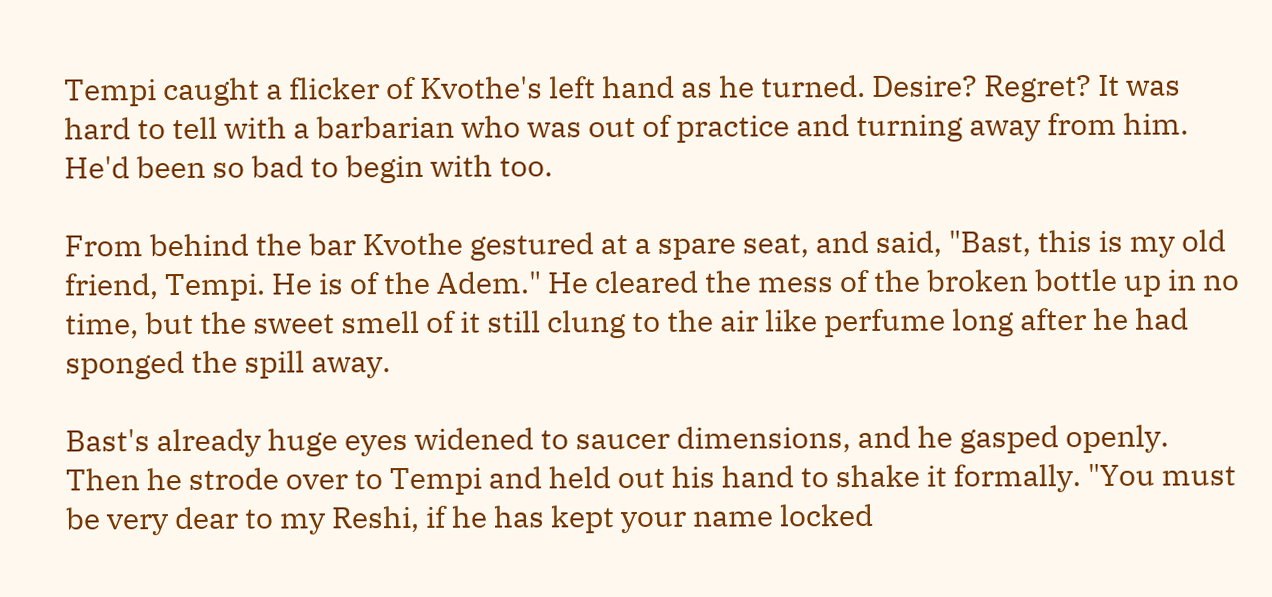Tempi caught a flicker of Kvothe's left hand as he turned. Desire? Regret? It was hard to tell with a barbarian who was out of practice and turning away from him. He'd been so bad to begin with too.

From behind the bar Kvothe gestured at a spare seat, and said, "Bast, this is my old friend, Tempi. He is of the Adem." He cleared the mess of the broken bottle up in no time, but the sweet smell of it still clung to the air like perfume long after he had sponged the spill away.

Bast's already huge eyes widened to saucer dimensions, and he gasped openly. Then he strode over to Tempi and held out his hand to shake it formally. "You must be very dear to my Reshi, if he has kept your name locked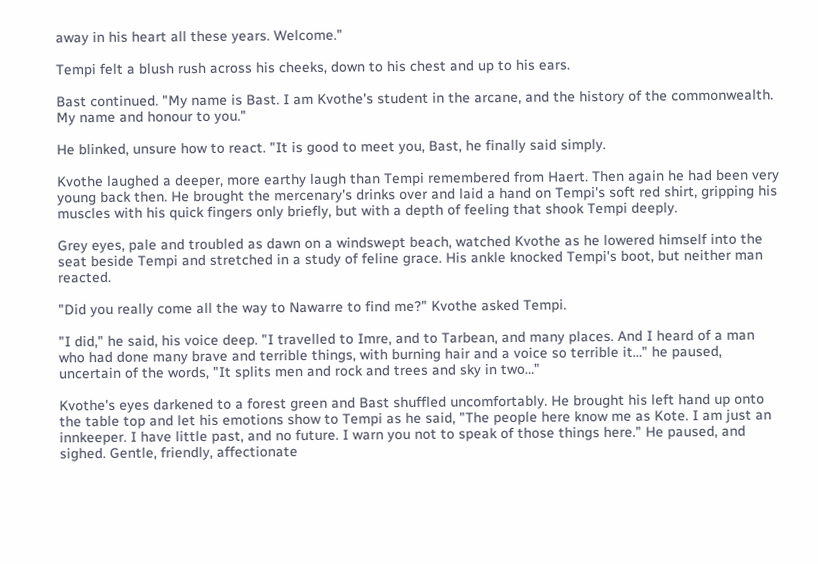away in his heart all these years. Welcome."

Tempi felt a blush rush across his cheeks, down to his chest and up to his ears.

Bast continued. "My name is Bast. I am Kvothe's student in the arcane, and the history of the commonwealth. My name and honour to you."

He blinked, unsure how to react. "It is good to meet you, Bast, he finally said simply.

Kvothe laughed a deeper, more earthy laugh than Tempi remembered from Haert. Then again he had been very young back then. He brought the mercenary's drinks over and laid a hand on Tempi's soft red shirt, gripping his muscles with his quick fingers only briefly, but with a depth of feeling that shook Tempi deeply.

Grey eyes, pale and troubled as dawn on a windswept beach, watched Kvothe as he lowered himself into the seat beside Tempi and stretched in a study of feline grace. His ankle knocked Tempi's boot, but neither man reacted.

"Did you really come all the way to Nawarre to find me?" Kvothe asked Tempi.

"I did," he said, his voice deep. "I travelled to Imre, and to Tarbean, and many places. And I heard of a man who had done many brave and terrible things, with burning hair and a voice so terrible it…" he paused, uncertain of the words, "It splits men and rock and trees and sky in two…"

Kvothe's eyes darkened to a forest green and Bast shuffled uncomfortably. He brought his left hand up onto the table top and let his emotions show to Tempi as he said, "The people here know me as Kote. I am just an innkeeper. I have little past, and no future. I warn you not to speak of those things here." He paused, and sighed. Gentle, friendly, affectionate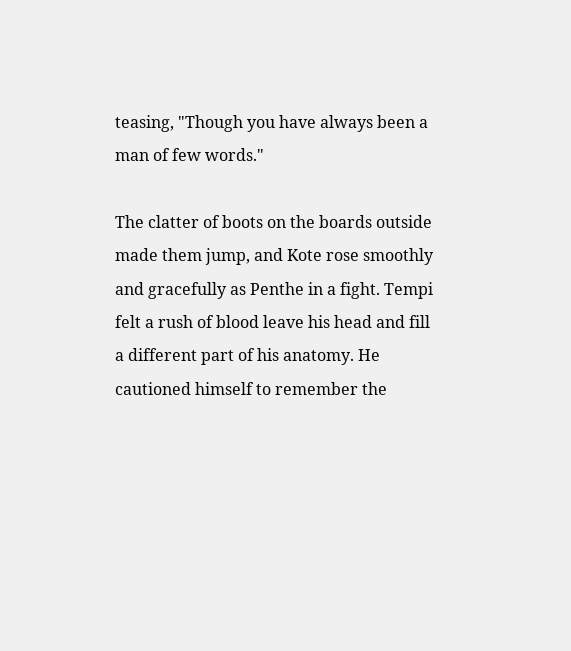teasing, "Though you have always been a man of few words."

The clatter of boots on the boards outside made them jump, and Kote rose smoothly and gracefully as Penthe in a fight. Tempi felt a rush of blood leave his head and fill a different part of his anatomy. He cautioned himself to remember the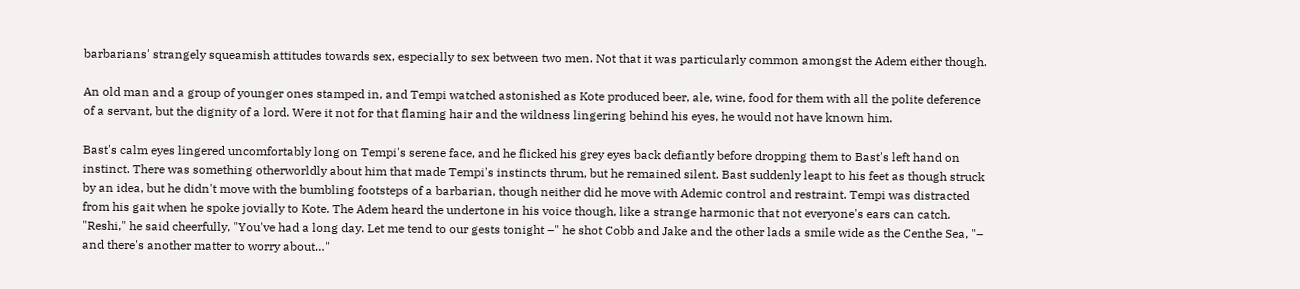barbarians' strangely squeamish attitudes towards sex, especially to sex between two men. Not that it was particularly common amongst the Adem either though.

An old man and a group of younger ones stamped in, and Tempi watched astonished as Kote produced beer, ale, wine, food for them with all the polite deference of a servant, but the dignity of a lord. Were it not for that flaming hair and the wildness lingering behind his eyes, he would not have known him.

Bast's calm eyes lingered uncomfortably long on Tempi's serene face, and he flicked his grey eyes back defiantly before dropping them to Bast's left hand on instinct. There was something otherworldly about him that made Tempi's instincts thrum, but he remained silent. Bast suddenly leapt to his feet as though struck by an idea, but he didn't move with the bumbling footsteps of a barbarian, though neither did he move with Ademic control and restraint. Tempi was distracted from his gait when he spoke jovially to Kote. The Adem heard the undertone in his voice though, like a strange harmonic that not everyone's ears can catch. "Reshi," he said cheerfully, "You've had a long day. Let me tend to our gests tonight –" he shot Cobb and Jake and the other lads a smile wide as the Centhe Sea, "– and there's another matter to worry about…"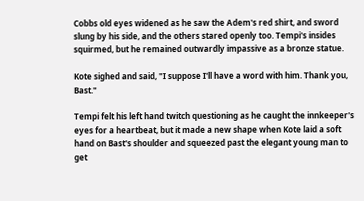Cobbs old eyes widened as he saw the Adem's red shirt, and sword slung by his side, and the others stared openly too. Tempi's insides squirmed, but he remained outwardly impassive as a bronze statue.

Kote sighed and said, "I suppose I'll have a word with him. Thank you, Bast."

Tempi felt his left hand twitch questioning as he caught the innkeeper's eyes for a heartbeat, but it made a new shape when Kote laid a soft hand on Bast's shoulder and squeezed past the elegant young man to get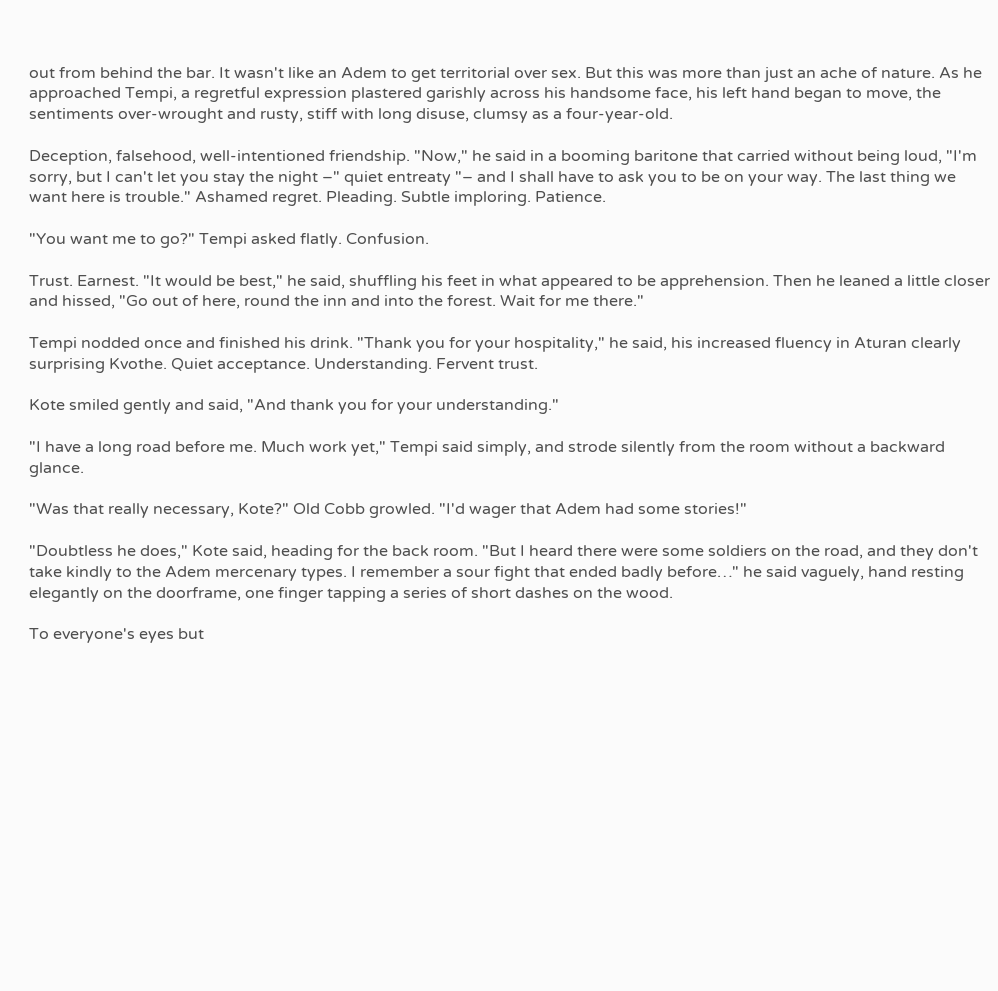out from behind the bar. It wasn't like an Adem to get territorial over sex. But this was more than just an ache of nature. As he approached Tempi, a regretful expression plastered garishly across his handsome face, his left hand began to move, the sentiments over-wrought and rusty, stiff with long disuse, clumsy as a four-year-old.

Deception, falsehood, well-intentioned friendship. "Now," he said in a booming baritone that carried without being loud, "I'm sorry, but I can't let you stay the night –" quiet entreaty "– and I shall have to ask you to be on your way. The last thing we want here is trouble." Ashamed regret. Pleading. Subtle imploring. Patience.

"You want me to go?" Tempi asked flatly. Confusion.

Trust. Earnest. "It would be best," he said, shuffling his feet in what appeared to be apprehension. Then he leaned a little closer and hissed, "Go out of here, round the inn and into the forest. Wait for me there."

Tempi nodded once and finished his drink. "Thank you for your hospitality," he said, his increased fluency in Aturan clearly surprising Kvothe. Quiet acceptance. Understanding. Fervent trust.

Kote smiled gently and said, "And thank you for your understanding."

"I have a long road before me. Much work yet," Tempi said simply, and strode silently from the room without a backward glance.

"Was that really necessary, Kote?" Old Cobb growled. "I'd wager that Adem had some stories!"

"Doubtless he does," Kote said, heading for the back room. "But I heard there were some soldiers on the road, and they don't take kindly to the Adem mercenary types. I remember a sour fight that ended badly before…" he said vaguely, hand resting elegantly on the doorframe, one finger tapping a series of short dashes on the wood.

To everyone's eyes but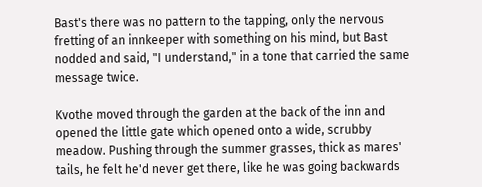Bast's there was no pattern to the tapping, only the nervous fretting of an innkeeper with something on his mind, but Bast nodded and said, "I understand," in a tone that carried the same message twice.

Kvothe moved through the garden at the back of the inn and opened the little gate which opened onto a wide, scrubby meadow. Pushing through the summer grasses, thick as mares' tails, he felt he'd never get there, like he was going backwards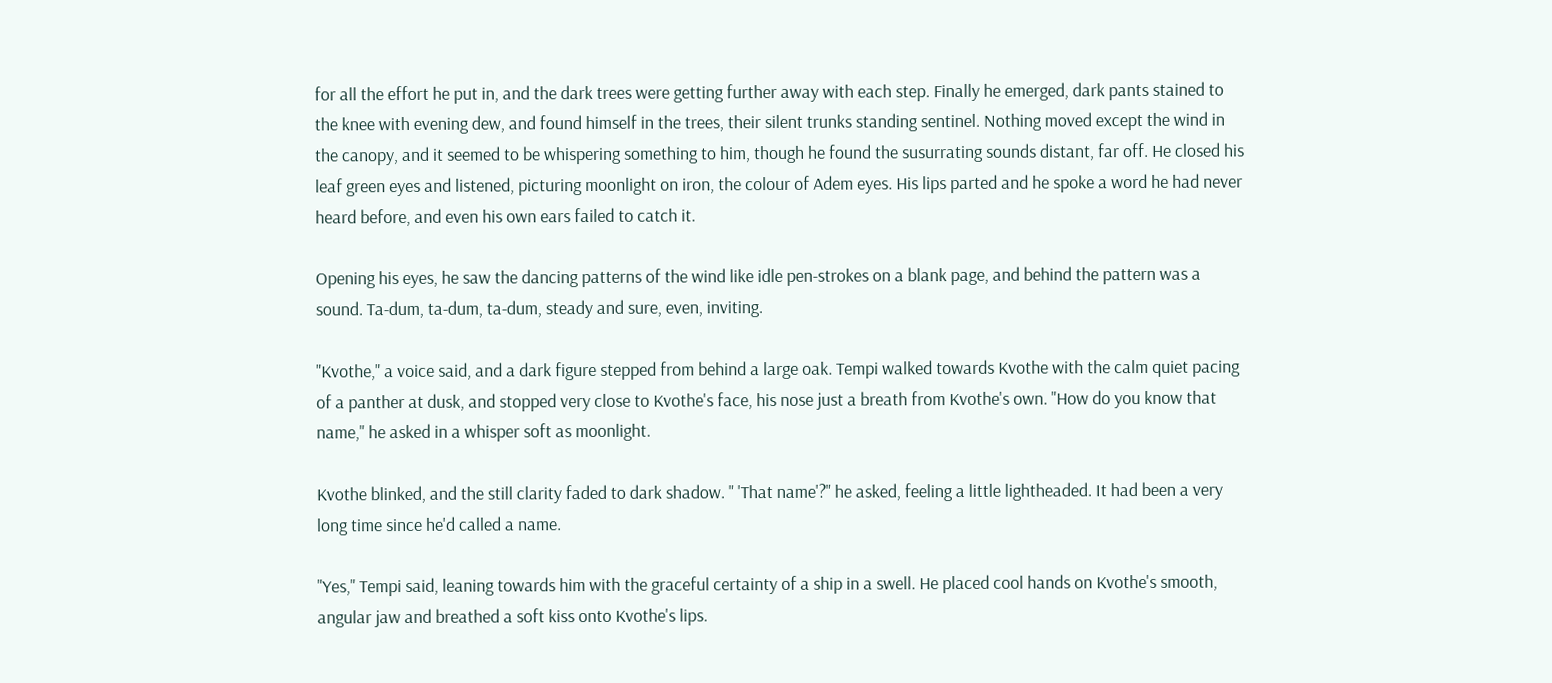for all the effort he put in, and the dark trees were getting further away with each step. Finally he emerged, dark pants stained to the knee with evening dew, and found himself in the trees, their silent trunks standing sentinel. Nothing moved except the wind in the canopy, and it seemed to be whispering something to him, though he found the susurrating sounds distant, far off. He closed his leaf green eyes and listened, picturing moonlight on iron, the colour of Adem eyes. His lips parted and he spoke a word he had never heard before, and even his own ears failed to catch it.

Opening his eyes, he saw the dancing patterns of the wind like idle pen-strokes on a blank page, and behind the pattern was a sound. Ta-dum, ta-dum, ta-dum, steady and sure, even, inviting.

"Kvothe," a voice said, and a dark figure stepped from behind a large oak. Tempi walked towards Kvothe with the calm quiet pacing of a panther at dusk, and stopped very close to Kvothe's face, his nose just a breath from Kvothe's own. "How do you know that name," he asked in a whisper soft as moonlight.

Kvothe blinked, and the still clarity faded to dark shadow. " 'That name'?" he asked, feeling a little lightheaded. It had been a very long time since he'd called a name.

"Yes," Tempi said, leaning towards him with the graceful certainty of a ship in a swell. He placed cool hands on Kvothe's smooth, angular jaw and breathed a soft kiss onto Kvothe's lips.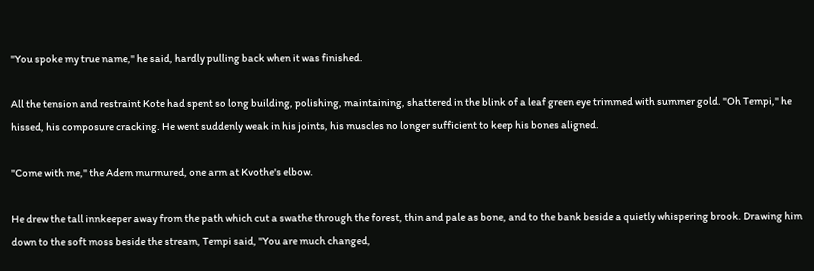"You spoke my true name," he said, hardly pulling back when it was finished.

All the tension and restraint Kote had spent so long building, polishing, maintaining, shattered in the blink of a leaf green eye trimmed with summer gold. "Oh Tempi," he hissed, his composure cracking. He went suddenly weak in his joints, his muscles no longer sufficient to keep his bones aligned.

"Come with me," the Adem murmured, one arm at Kvothe's elbow.

He drew the tall innkeeper away from the path which cut a swathe through the forest, thin and pale as bone, and to the bank beside a quietly whispering brook. Drawing him down to the soft moss beside the stream, Tempi said, "You are much changed,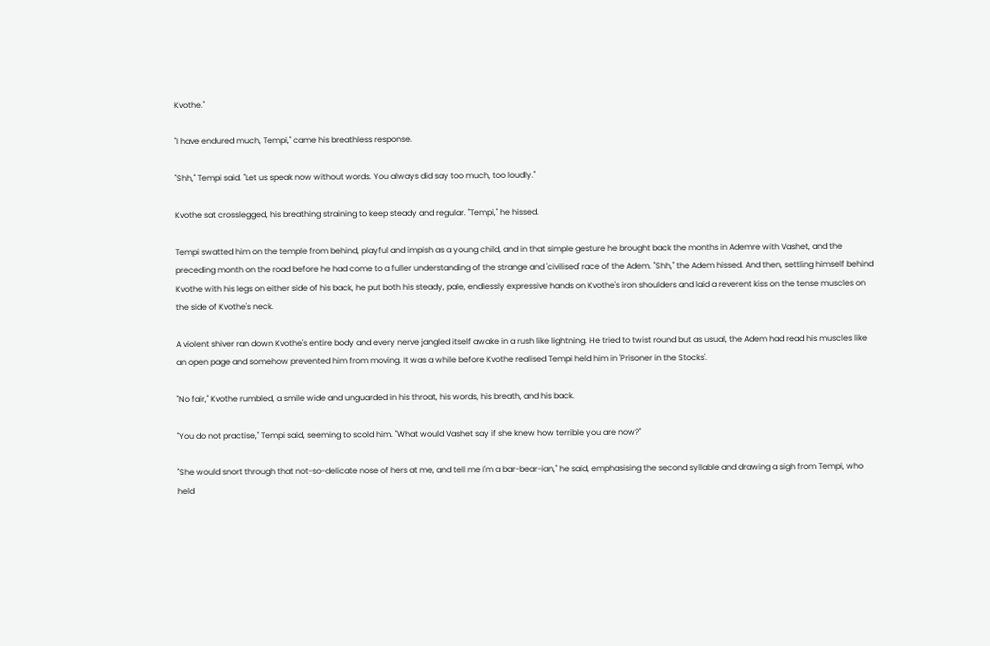Kvothe."

"I have endured much, Tempi," came his breathless response.

"Shh," Tempi said. "Let us speak now without words. You always did say too much, too loudly."

Kvothe sat crosslegged, his breathing straining to keep steady and regular. "Tempi," he hissed.

Tempi swatted him on the temple from behind, playful and impish as a young child, and in that simple gesture he brought back the months in Ademre with Vashet, and the preceding month on the road before he had come to a fuller understanding of the strange and 'civilised' race of the Adem. "Shh," the Adem hissed. And then, settling himself behind Kvothe with his legs on either side of his back, he put both his steady, pale, endlessly expressive hands on Kvothe's iron shoulders and laid a reverent kiss on the tense muscles on the side of Kvothe's neck.

A violent shiver ran down Kvothe's entire body and every nerve jangled itself awake in a rush like lightning. He tried to twist round but as usual, the Adem had read his muscles like an open page and somehow prevented him from moving. It was a while before Kvothe realised Tempi held him in 'Prisoner in the Stocks'.

"No fair," Kvothe rumbled, a smile wide and unguarded in his throat, his words, his breath, and his back.

"You do not practise," Tempi said, seeming to scold him. "What would Vashet say if she knew how terrible you are now?"

"She would snort through that not-so-delicate nose of hers at me, and tell me I'm a bar-bear-ian," he said, emphasising the second syllable and drawing a sigh from Tempi, who held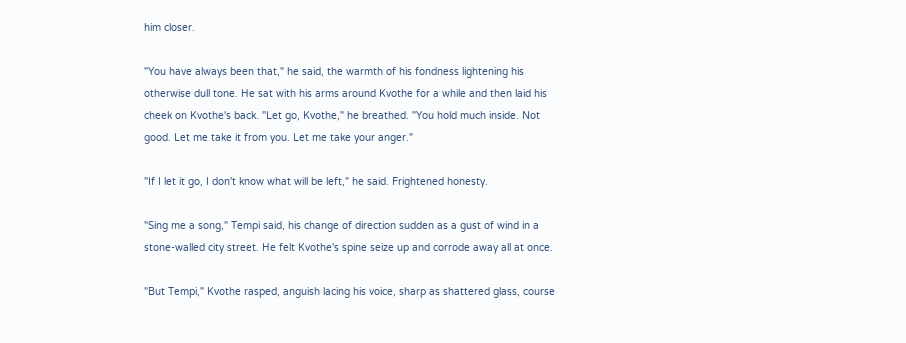him closer.

"You have always been that," he said, the warmth of his fondness lightening his otherwise dull tone. He sat with his arms around Kvothe for a while and then laid his cheek on Kvothe's back. "Let go, Kvothe," he breathed. "You hold much inside. Not good. Let me take it from you. Let me take your anger."

"If I let it go, I don't know what will be left," he said. Frightened honesty.

"Sing me a song," Tempi said, his change of direction sudden as a gust of wind in a stone-walled city street. He felt Kvothe's spine seize up and corrode away all at once.

"But Tempi," Kvothe rasped, anguish lacing his voice, sharp as shattered glass, course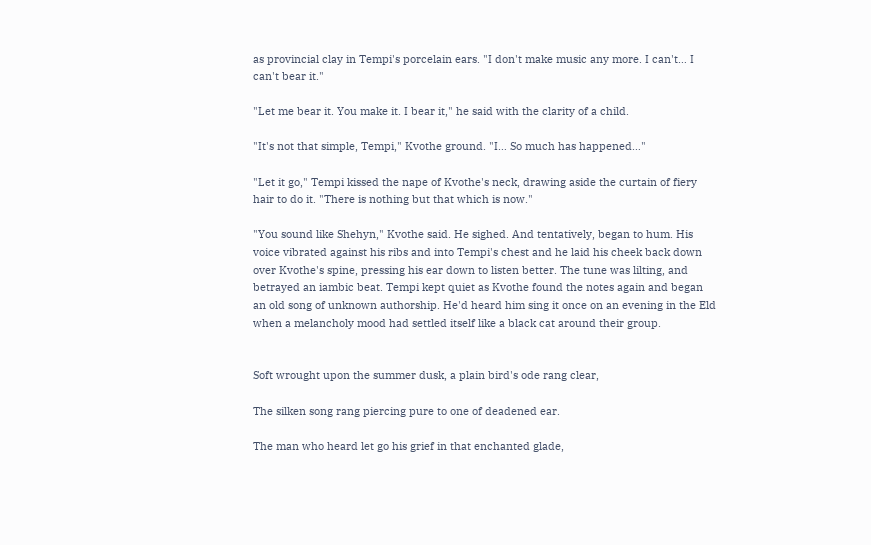as provincial clay in Tempi's porcelain ears. "I don't make music any more. I can't… I can't bear it."

"Let me bear it. You make it. I bear it," he said with the clarity of a child.

"It's not that simple, Tempi," Kvothe ground. "I… So much has happened…"

"Let it go," Tempi kissed the nape of Kvothe's neck, drawing aside the curtain of fiery hair to do it. "There is nothing but that which is now."

"You sound like Shehyn," Kvothe said. He sighed. And tentatively, began to hum. His voice vibrated against his ribs and into Tempi's chest and he laid his cheek back down over Kvothe's spine, pressing his ear down to listen better. The tune was lilting, and betrayed an iambic beat. Tempi kept quiet as Kvothe found the notes again and began an old song of unknown authorship. He'd heard him sing it once on an evening in the Eld when a melancholy mood had settled itself like a black cat around their group.


Soft wrought upon the summer dusk, a plain bird's ode rang clear,

The silken song rang piercing pure to one of deadened ear.

The man who heard let go his grief in that enchanted glade,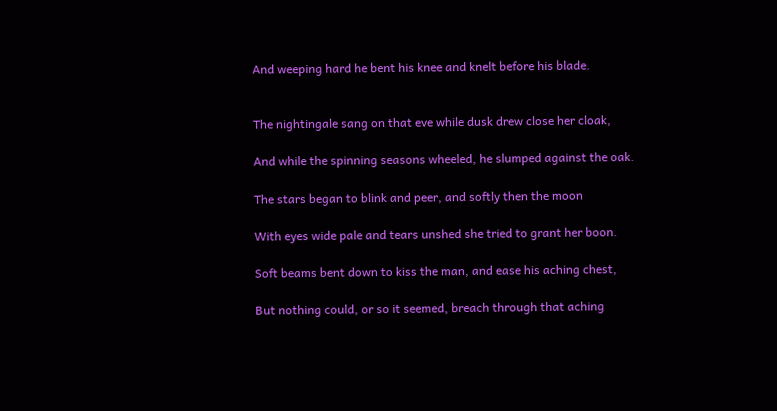And weeping hard he bent his knee and knelt before his blade.


The nightingale sang on that eve while dusk drew close her cloak,

And while the spinning seasons wheeled, he slumped against the oak.

The stars began to blink and peer, and softly then the moon

With eyes wide pale and tears unshed she tried to grant her boon.

Soft beams bent down to kiss the man, and ease his aching chest,

But nothing could, or so it seemed, breach through that aching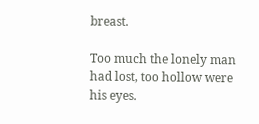breast.

Too much the lonely man had lost, too hollow were his eyes.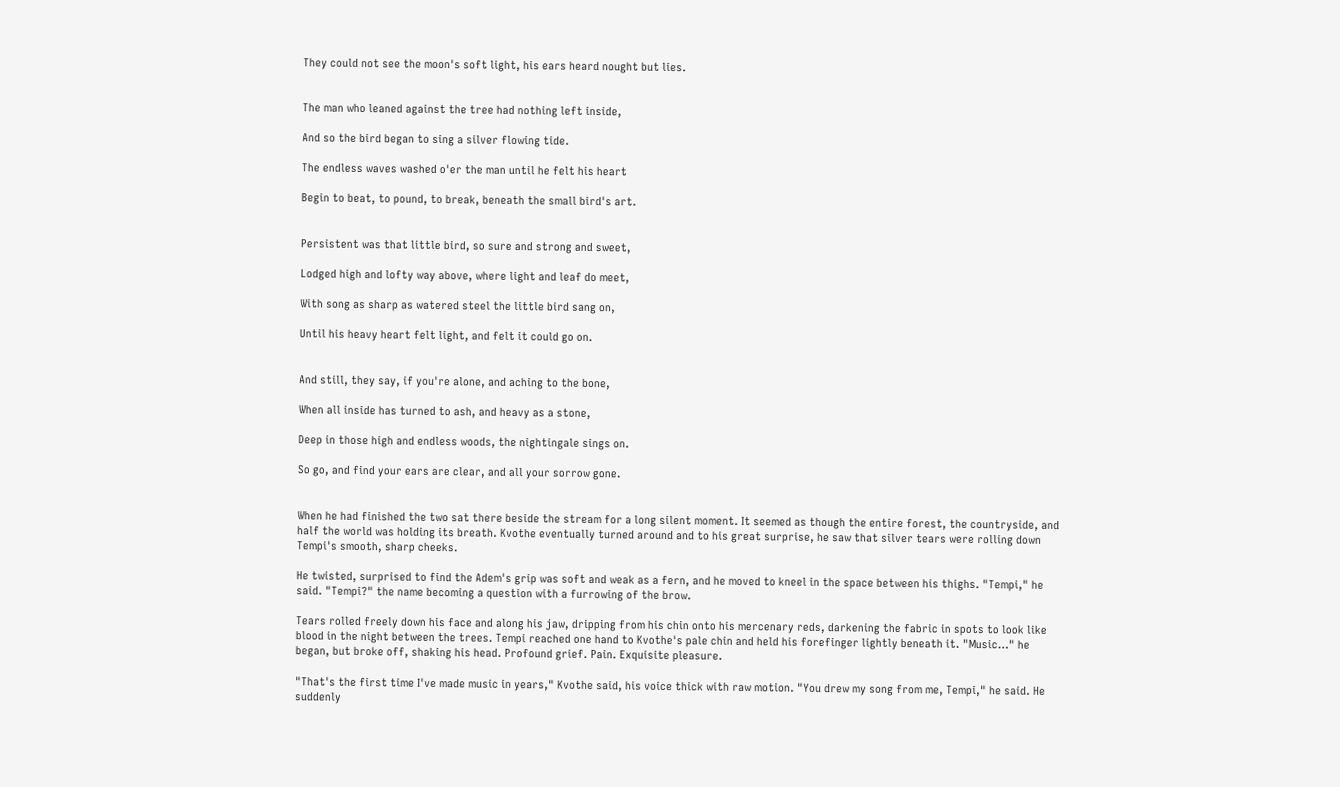They could not see the moon's soft light, his ears heard nought but lies.


The man who leaned against the tree had nothing left inside,

And so the bird began to sing a silver flowing tide.

The endless waves washed o'er the man until he felt his heart

Begin to beat, to pound, to break, beneath the small bird's art.


Persistent was that little bird, so sure and strong and sweet,

Lodged high and lofty way above, where light and leaf do meet,

With song as sharp as watered steel the little bird sang on,

Until his heavy heart felt light, and felt it could go on.


And still, they say, if you're alone, and aching to the bone,

When all inside has turned to ash, and heavy as a stone,

Deep in those high and endless woods, the nightingale sings on.

So go, and find your ears are clear, and all your sorrow gone.


When he had finished the two sat there beside the stream for a long silent moment. It seemed as though the entire forest, the countryside, and half the world was holding its breath. Kvothe eventually turned around and to his great surprise, he saw that silver tears were rolling down Tempi's smooth, sharp cheeks.

He twisted, surprised to find the Adem's grip was soft and weak as a fern, and he moved to kneel in the space between his thighs. "Tempi," he said. "Tempi?" the name becoming a question with a furrowing of the brow.

Tears rolled freely down his face and along his jaw, dripping from his chin onto his mercenary reds, darkening the fabric in spots to look like blood in the night between the trees. Tempi reached one hand to Kvothe's pale chin and held his forefinger lightly beneath it. "Music…" he began, but broke off, shaking his head. Profound grief. Pain. Exquisite pleasure.

"That's the first time I've made music in years," Kvothe said, his voice thick with raw motion. "You drew my song from me, Tempi," he said. He suddenly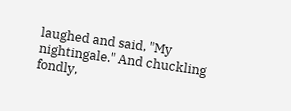laughed and said, "My nightingale." And chuckling fondly,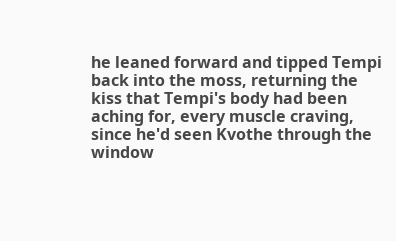he leaned forward and tipped Tempi back into the moss, returning the kiss that Tempi's body had been aching for, every muscle craving, since he'd seen Kvothe through the window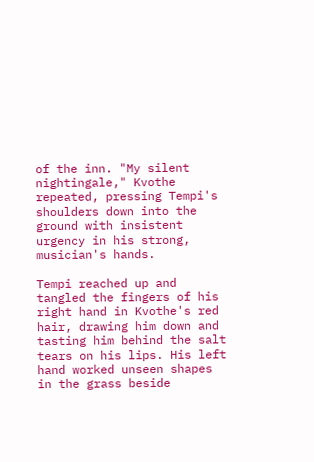of the inn. "My silent nightingale," Kvothe repeated, pressing Tempi's shoulders down into the ground with insistent urgency in his strong, musician's hands.

Tempi reached up and tangled the fingers of his right hand in Kvothe's red hair, drawing him down and tasting him behind the salt tears on his lips. His left hand worked unseen shapes in the grass beside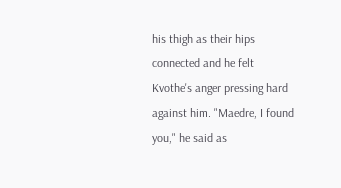his thigh as their hips connected and he felt Kvothe's anger pressing hard against him. "Maedre, I found you," he said as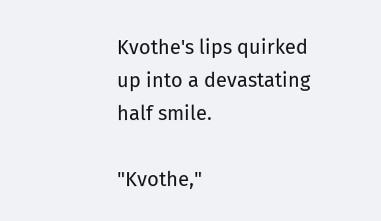Kvothe's lips quirked up into a devastating half smile.

"Kvothe,"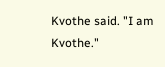Kvothe said. "I am Kvothe."